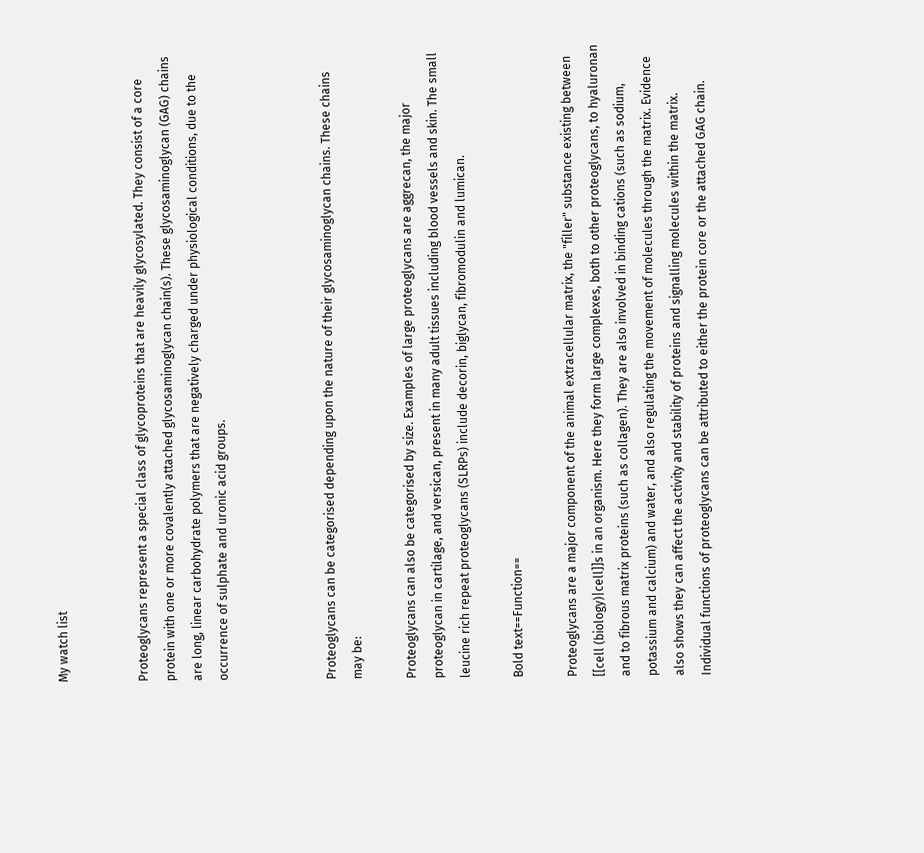My watch list


Proteoglycans represent a special class of glycoproteins that are heavily glycosylated. They consist of a core protein with one or more covalently attached glycosaminoglycan chain(s). These glycosaminoglycan (GAG) chains are long, linear carbohydrate polymers that are negatively charged under physiological conditions, due to the occurrence of sulphate and uronic acid groups.



Proteoglycans can be categorised depending upon the nature of their glycosaminoglycan chains. These chains may be:

Proteoglycans can also be categorised by size. Examples of large proteoglycans are aggrecan, the major proteoglycan in cartilage, and versican, present in many adult tissues including blood vessels and skin. The small leucine rich repeat proteoglycans (SLRPs) include decorin, biglycan, fibromodulin and lumican.

Bold text==Function==

Proteoglycans are a major component of the animal extracellular matrix, the "filler" substance existing between [[cell (biology)|cell]]s in an organism. Here they form large complexes, both to other proteoglycans, to hyaluronan and to fibrous matrix proteins (such as collagen). They are also involved in binding cations (such as sodium, potassium and calcium) and water, and also regulating the movement of molecules through the matrix. Evidence also shows they can affect the activity and stability of proteins and signalling molecules within the matrix. Individual functions of proteoglycans can be attributed to either the protein core or the attached GAG chain.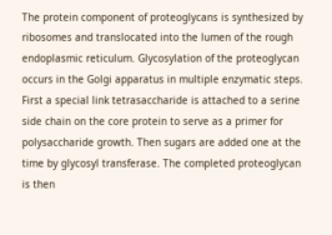The protein component of proteoglycans is synthesized by ribosomes and translocated into the lumen of the rough endoplasmic reticulum. Glycosylation of the proteoglycan occurs in the Golgi apparatus in multiple enzymatic steps. First a special link tetrasaccharide is attached to a serine side chain on the core protein to serve as a primer for polysaccharide growth. Then sugars are added one at the time by glycosyl transferase. The completed proteoglycan is then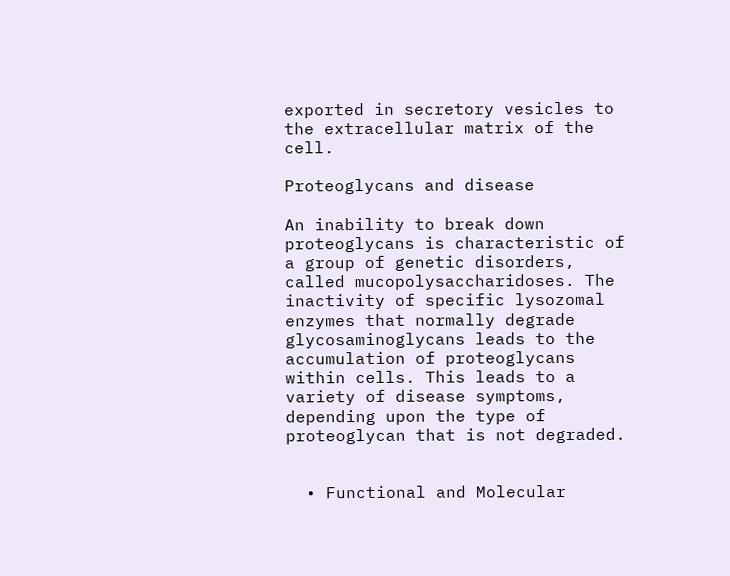exported in secretory vesicles to the extracellular matrix of the cell.

Proteoglycans and disease

An inability to break down proteoglycans is characteristic of a group of genetic disorders, called mucopolysaccharidoses. The inactivity of specific lysozomal enzymes that normally degrade glycosaminoglycans leads to the accumulation of proteoglycans within cells. This leads to a variety of disease symptoms, depending upon the type of proteoglycan that is not degraded.


  • Functional and Molecular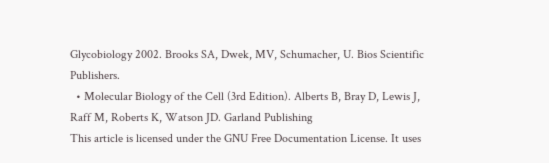Glycobiology 2002. Brooks SA, Dwek, MV, Schumacher, U. Bios Scientific Publishers.
  • Molecular Biology of the Cell (3rd Edition). Alberts B, Bray D, Lewis J, Raff M, Roberts K, Watson JD. Garland Publishing
This article is licensed under the GNU Free Documentation License. It uses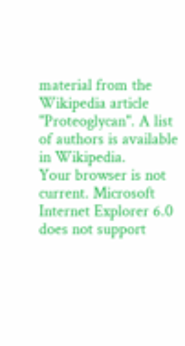material from the Wikipedia article "Proteoglycan". A list of authors is available in Wikipedia.
Your browser is not current. Microsoft Internet Explorer 6.0 does not support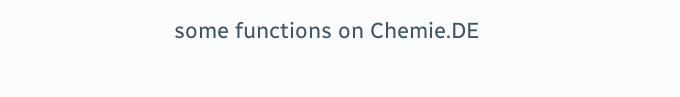some functions on Chemie.DE